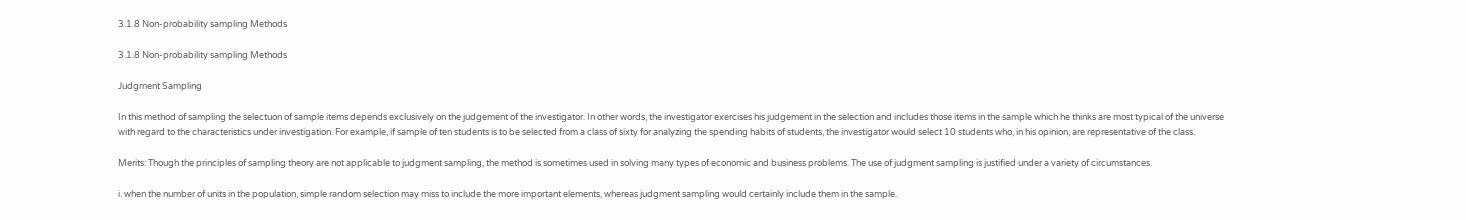3.1.8 Non-probability sampling Methods

3.1.8 Non-probability sampling Methods

Judgment Sampling

In this method of sampling the selectuon of sample items depends exclusively on the judgement of the investigator. In other words, the investigator exercises his judgement in the selection and includes those items in the sample which he thinks are most typical of the universe with regard to the characteristics under investigation. For example, if sample of ten students is to be selected from a class of sixty for analyzing the spending habits of students, the investigator would select 10 students who, in his opinion, are representative of the class.

Merits: Though the principles of sampling theory are not applicable to judgment sampling, the method is sometimes used in solving many types of economic and business problems. The use of judgment sampling is justified under a variety of circumstances.

i. when the number of units in the population, simple random selection may miss to include the more important elements, whereas judgment sampling would certainly include them in the sample.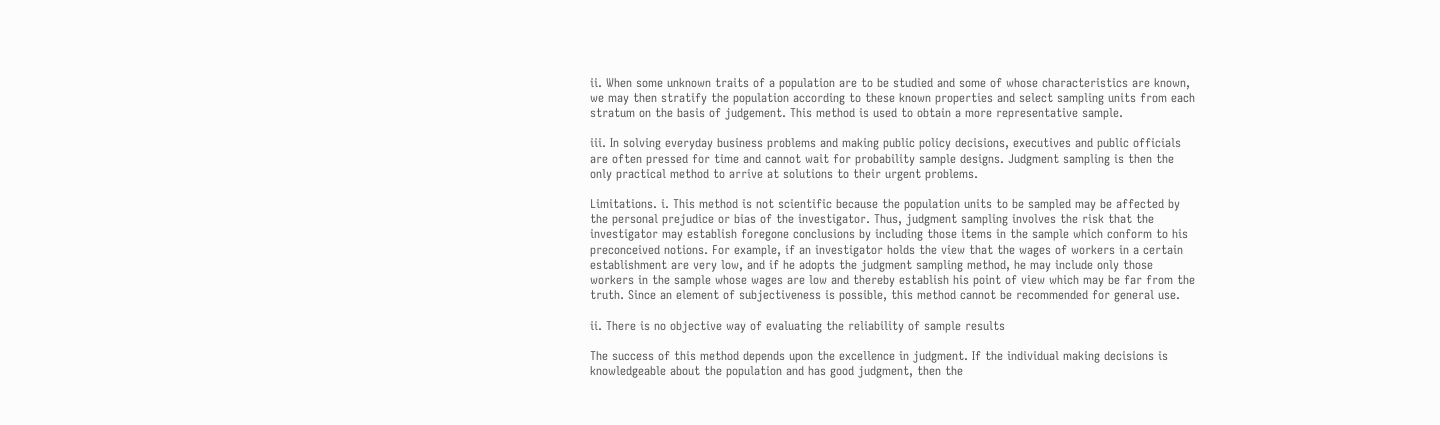ii. When some unknown traits of a population are to be studied and some of whose characteristics are known, we may then stratify the population according to these known properties and select sampling units from each stratum on the basis of judgement. This method is used to obtain a more representative sample.

iii. In solving everyday business problems and making public policy decisions, executives and public officials are often pressed for time and cannot wait for probability sample designs. Judgment sampling is then the only practical method to arrive at solutions to their urgent problems.

Limitations. i. This method is not scientific because the population units to be sampled may be affected by the personal prejudice or bias of the investigator. Thus, judgment sampling involves the risk that the investigator may establish foregone conclusions by including those items in the sample which conform to his preconceived notions. For example, if an investigator holds the view that the wages of workers in a certain establishment are very low, and if he adopts the judgment sampling method, he may include only those workers in the sample whose wages are low and thereby establish his point of view which may be far from the truth. Since an element of subjectiveness is possible, this method cannot be recommended for general use.

ii. There is no objective way of evaluating the reliability of sample results

The success of this method depends upon the excellence in judgment. If the individual making decisions is knowledgeable about the population and has good judgment, then the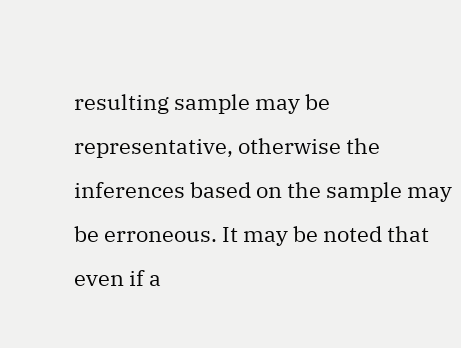resulting sample may be representative, otherwise the inferences based on the sample may be erroneous. It may be noted that even if a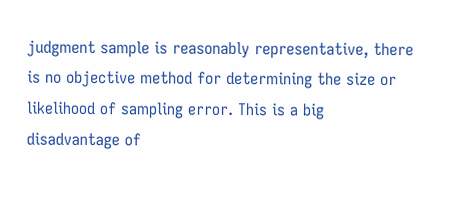judgment sample is reasonably representative, there is no objective method for determining the size or likelihood of sampling error. This is a big disadvantage of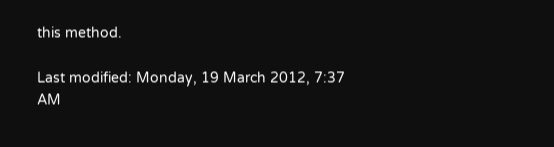this method.

Last modified: Monday, 19 March 2012, 7:37 AM